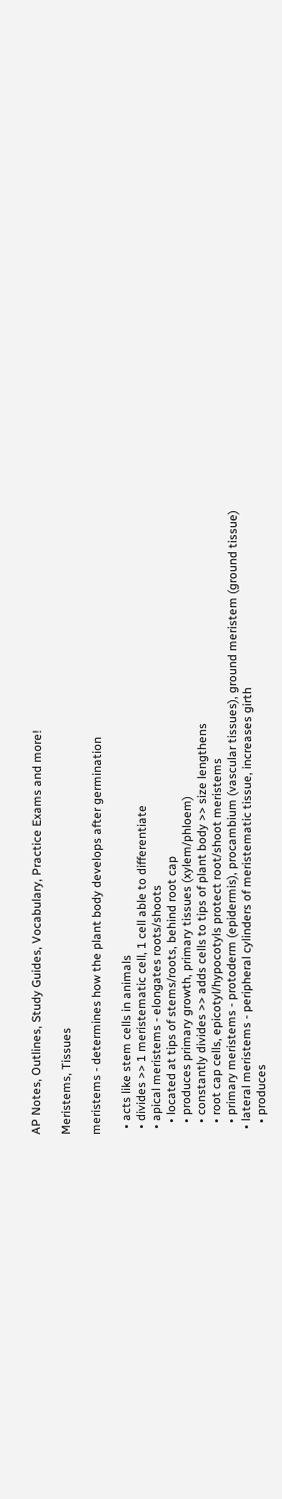AP Notes, Outlines, Study Guides, Vocabulary, Practice Exams and more!

Meristems, Tissues

meristems - determines how the plant body develops after germination

  • acts like stem cells in animals
  • divides >> 1 meristematic cell, 1 cell able to differentiate
  • apical meristems - elongates roots/shoots
    • located at tips of stems/roots, behind root cap
    • produces primary growth, primary tissues (xylem/phloem)
    • constantly divides >> adds cells to tips of plant body >> size lengthens
    • root cap cells, epicotyl/hypocotyls protect root/shoot meristems
    • primary meristems - protoderm (epidermis), procambium (vascular tissues), ground meristem (ground tissue)
  • lateral meristems - peripheral cylinders of meristematic tissue, increases girth
    • produces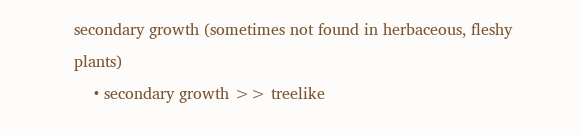secondary growth (sometimes not found in herbaceous, fleshy plants)
    • secondary growth >> treelike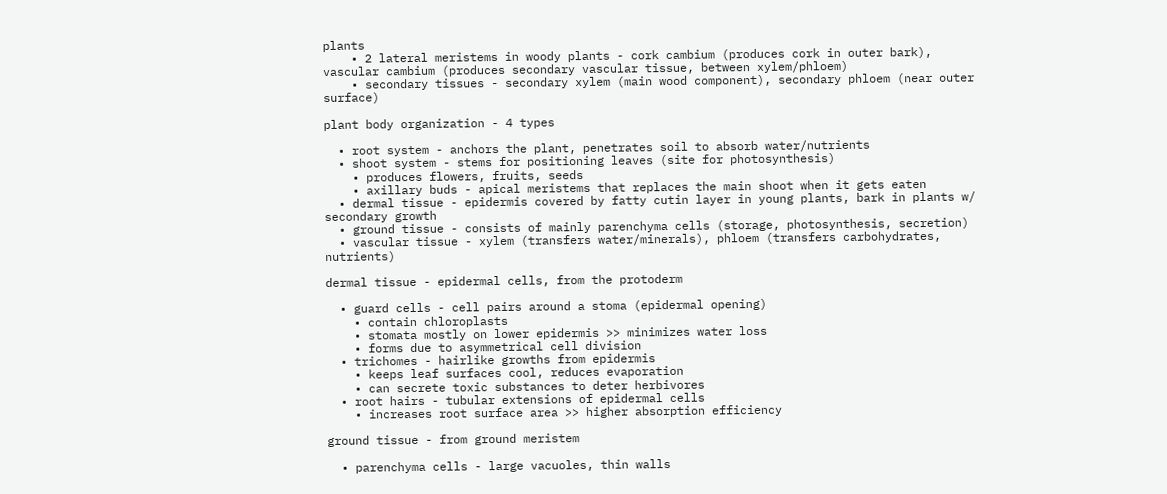plants
    • 2 lateral meristems in woody plants - cork cambium (produces cork in outer bark), vascular cambium (produces secondary vascular tissue, between xylem/phloem)
    • secondary tissues - secondary xylem (main wood component), secondary phloem (near outer surface)

plant body organization - 4 types

  • root system - anchors the plant, penetrates soil to absorb water/nutrients
  • shoot system - stems for positioning leaves (site for photosynthesis)
    • produces flowers, fruits, seeds
    • axillary buds - apical meristems that replaces the main shoot when it gets eaten
  • dermal tissue - epidermis covered by fatty cutin layer in young plants, bark in plants w/ secondary growth
  • ground tissue - consists of mainly parenchyma cells (storage, photosynthesis, secretion)
  • vascular tissue - xylem (transfers water/minerals), phloem (transfers carbohydrates, nutrients)

dermal tissue - epidermal cells, from the protoderm

  • guard cells - cell pairs around a stoma (epidermal opening)
    • contain chloroplasts
    • stomata mostly on lower epidermis >> minimizes water loss
    • forms due to asymmetrical cell division
  • trichomes - hairlike growths from epidermis
    • keeps leaf surfaces cool, reduces evaporation
    • can secrete toxic substances to deter herbivores
  • root hairs - tubular extensions of epidermal cells
    • increases root surface area >> higher absorption efficiency

ground tissue - from ground meristem

  • parenchyma cells - large vacuoles, thin walls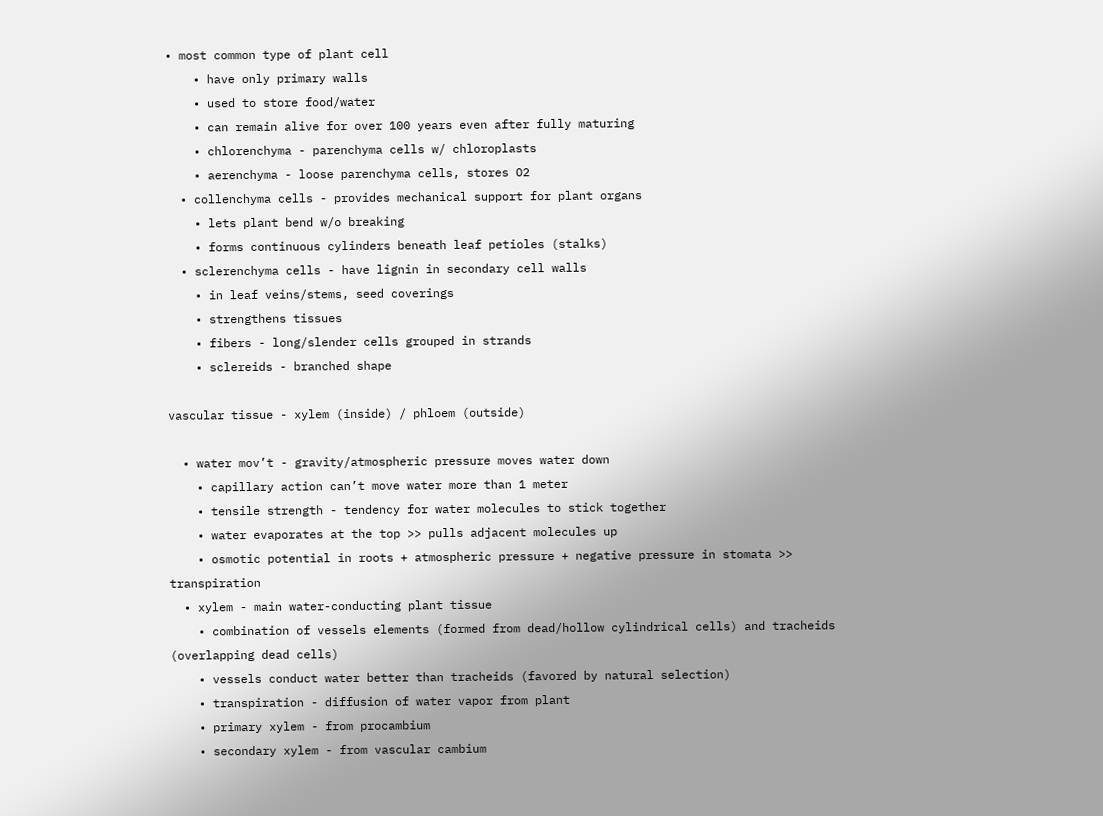• most common type of plant cell
    • have only primary walls
    • used to store food/water
    • can remain alive for over 100 years even after fully maturing
    • chlorenchyma - parenchyma cells w/ chloroplasts
    • aerenchyma - loose parenchyma cells, stores O2
  • collenchyma cells - provides mechanical support for plant organs
    • lets plant bend w/o breaking
    • forms continuous cylinders beneath leaf petioles (stalks)
  • sclerenchyma cells - have lignin in secondary cell walls
    • in leaf veins/stems, seed coverings
    • strengthens tissues
    • fibers - long/slender cells grouped in strands
    • sclereids - branched shape

vascular tissue - xylem (inside) / phloem (outside)

  • water mov’t - gravity/atmospheric pressure moves water down
    • capillary action can’t move water more than 1 meter
    • tensile strength - tendency for water molecules to stick together
    • water evaporates at the top >> pulls adjacent molecules up
    • osmotic potential in roots + atmospheric pressure + negative pressure in stomata >> transpiration
  • xylem - main water-conducting plant tissue
    • combination of vessels elements (formed from dead/hollow cylindrical cells) and tracheids (overlapping dead cells)
    • vessels conduct water better than tracheids (favored by natural selection)
    • transpiration - diffusion of water vapor from plant
    • primary xylem - from procambium
    • secondary xylem - from vascular cambium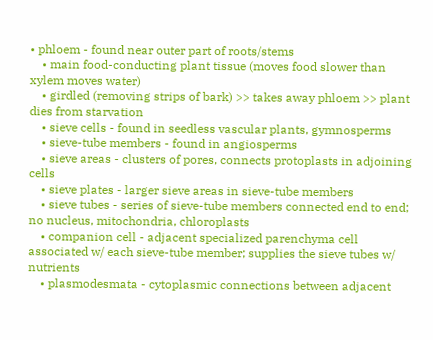• phloem - found near outer part of roots/stems
    • main food-conducting plant tissue (moves food slower than xylem moves water)
    • girdled (removing strips of bark) >> takes away phloem >> plant dies from starvation
    • sieve cells - found in seedless vascular plants, gymnosperms
    • sieve-tube members - found in angiosperms
    • sieve areas - clusters of pores, connects protoplasts in adjoining cells
    • sieve plates - larger sieve areas in sieve-tube members
    • sieve tubes - series of sieve-tube members connected end to end; no nucleus, mitochondria, chloroplasts
    • companion cell - adjacent specialized parenchyma cell associated w/ each sieve-tube member; supplies the sieve tubes w/ nutrients
    • plasmodesmata - cytoplasmic connections between adjacent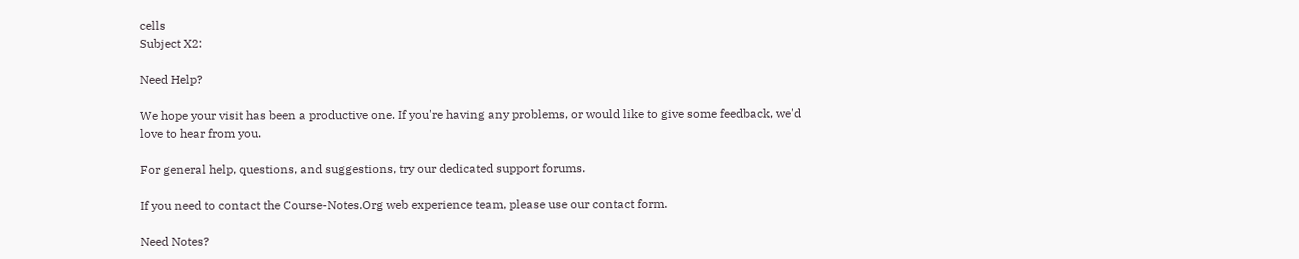cells
Subject X2:

Need Help?

We hope your visit has been a productive one. If you're having any problems, or would like to give some feedback, we'd love to hear from you.

For general help, questions, and suggestions, try our dedicated support forums.

If you need to contact the Course-Notes.Org web experience team, please use our contact form.

Need Notes?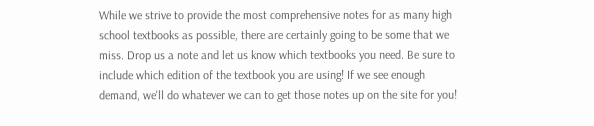While we strive to provide the most comprehensive notes for as many high school textbooks as possible, there are certainly going to be some that we miss. Drop us a note and let us know which textbooks you need. Be sure to include which edition of the textbook you are using! If we see enough demand, we'll do whatever we can to get those notes up on the site for you!